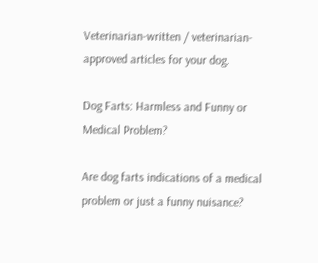Veterinarian-written / veterinarian-approved articles for your dog.

Dog Farts: Harmless and Funny or Medical Problem?

Are dog farts indications of a medical problem or just a funny nuisance?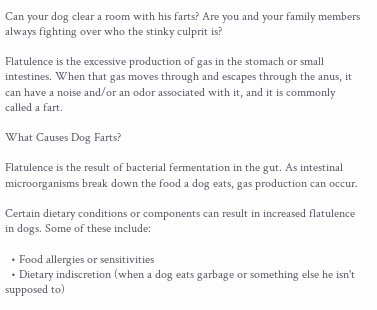Can your dog clear a room with his farts? Are you and your family members always fighting over who the stinky culprit is?

Flatulence is the excessive production of gas in the stomach or small intestines. When that gas moves through and escapes through the anus, it can have a noise and/or an odor associated with it, and it is commonly called a fart.

What Causes Dog Farts?

Flatulence is the result of bacterial fermentation in the gut. As intestinal microorganisms break down the food a dog eats, gas production can occur.

Certain dietary conditions or components can result in increased flatulence in dogs. Some of these include:

  • Food allergies or sensitivities
  • Dietary indiscretion (when a dog eats garbage or something else he isn't supposed to)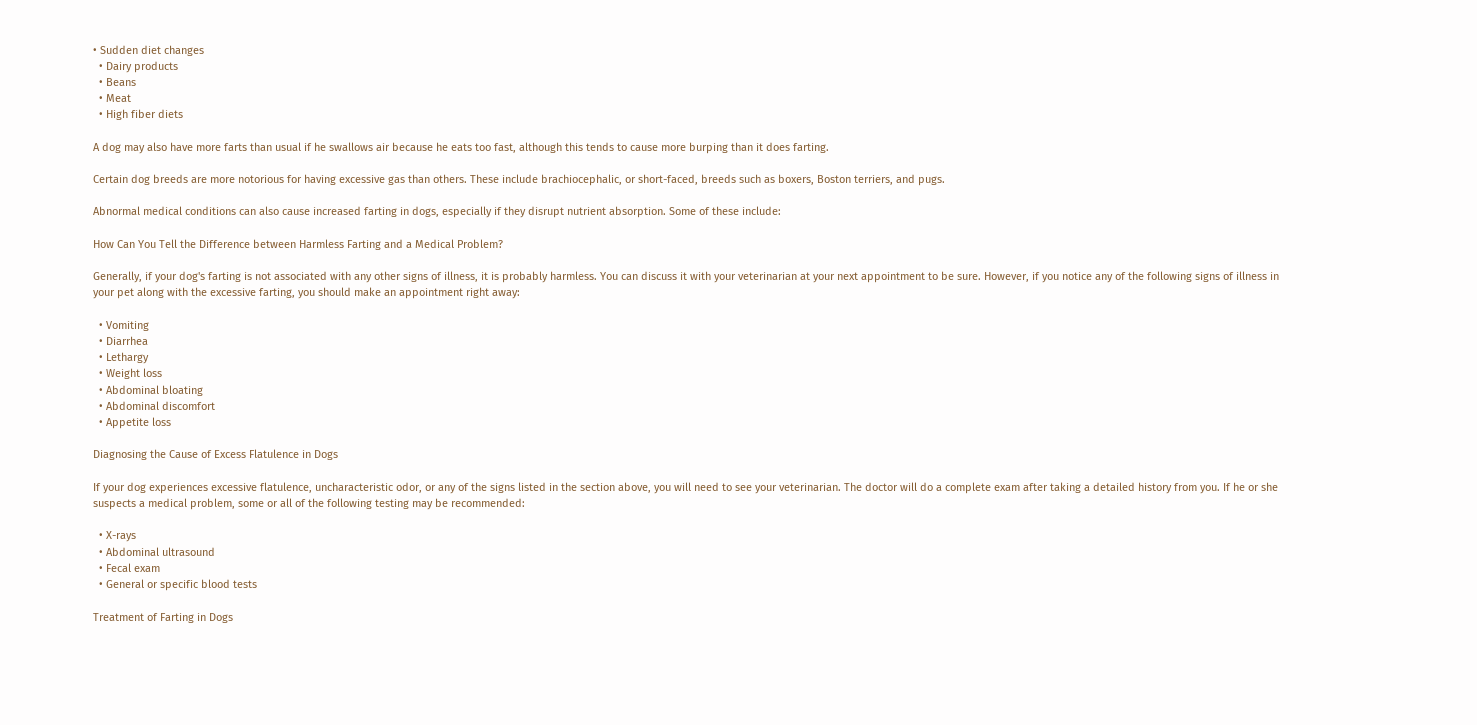• Sudden diet changes
  • Dairy products
  • Beans
  • Meat
  • High fiber diets

A dog may also have more farts than usual if he swallows air because he eats too fast, although this tends to cause more burping than it does farting.

Certain dog breeds are more notorious for having excessive gas than others. These include brachiocephalic, or short-faced, breeds such as boxers, Boston terriers, and pugs.

Abnormal medical conditions can also cause increased farting in dogs, especially if they disrupt nutrient absorption. Some of these include:

How Can You Tell the Difference between Harmless Farting and a Medical Problem?

Generally, if your dog's farting is not associated with any other signs of illness, it is probably harmless. You can discuss it with your veterinarian at your next appointment to be sure. However, if you notice any of the following signs of illness in your pet along with the excessive farting, you should make an appointment right away:

  • Vomiting
  • Diarrhea
  • Lethargy
  • Weight loss
  • Abdominal bloating
  • Abdominal discomfort
  • Appetite loss

Diagnosing the Cause of Excess Flatulence in Dogs

If your dog experiences excessive flatulence, uncharacteristic odor, or any of the signs listed in the section above, you will need to see your veterinarian. The doctor will do a complete exam after taking a detailed history from you. If he or she suspects a medical problem, some or all of the following testing may be recommended:

  • X-rays
  • Abdominal ultrasound
  • Fecal exam
  • General or specific blood tests

Treatment of Farting in Dogs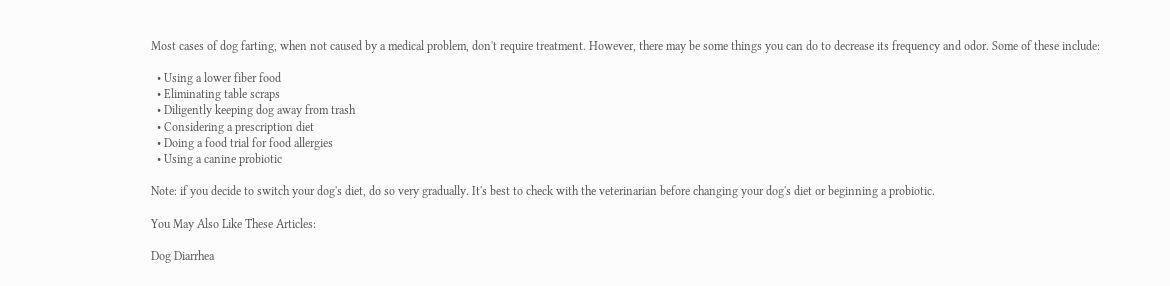Most cases of dog farting, when not caused by a medical problem, don't require treatment. However, there may be some things you can do to decrease its frequency and odor. Some of these include:

  • Using a lower fiber food
  • Eliminating table scraps
  • Diligently keeping dog away from trash
  • Considering a prescription diet
  • Doing a food trial for food allergies
  • Using a canine probiotic

Note: if you decide to switch your dog's diet, do so very gradually. It's best to check with the veterinarian before changing your dog's diet or beginning a probiotic.

You May Also Like These Articles:

Dog Diarrhea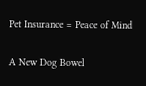Pet Insurance = Peace of Mind

A New Dog Bowel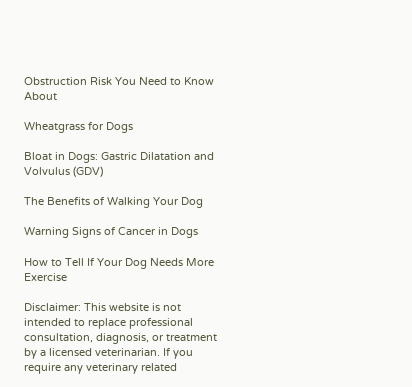Obstruction Risk You Need to Know About

Wheatgrass for Dogs

Bloat in Dogs: Gastric Dilatation and Volvulus (GDV)

The Benefits of Walking Your Dog

Warning Signs of Cancer in Dogs

How to Tell If Your Dog Needs More Exercise

Disclaimer: This website is not intended to replace professional consultation, diagnosis, or treatment by a licensed veterinarian. If you require any veterinary related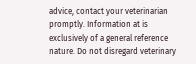advice, contact your veterinarian promptly. Information at is exclusively of a general reference nature. Do not disregard veterinary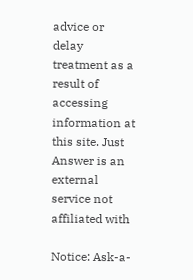advice or delay treatment as a result of accessing information at this site. Just Answer is an external service not affiliated with

Notice: Ask-a-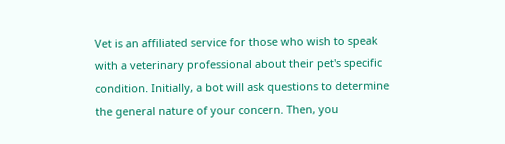Vet is an affiliated service for those who wish to speak with a veterinary professional about their pet's specific condition. Initially, a bot will ask questions to determine the general nature of your concern. Then, you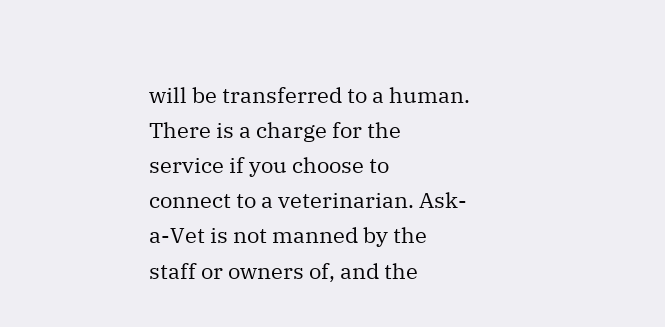will be transferred to a human. There is a charge for the service if you choose to connect to a veterinarian. Ask-a-Vet is not manned by the staff or owners of, and the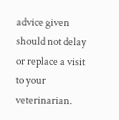advice given should not delay or replace a visit to your veterinarian.